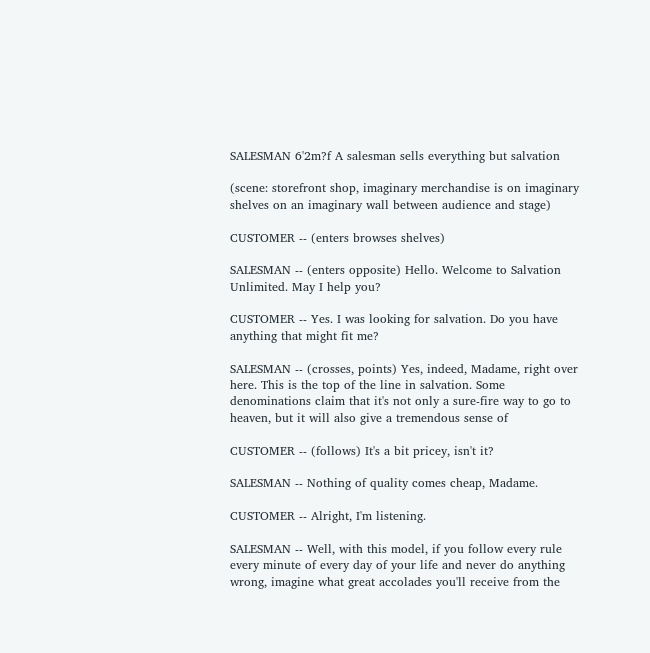SALESMAN 6'2m?f A salesman sells everything but salvation

(scene: storefront shop, imaginary merchandise is on imaginary
shelves on an imaginary wall between audience and stage)

CUSTOMER -- (enters browses shelves)

SALESMAN -- (enters opposite) Hello. Welcome to Salvation
Unlimited. May I help you?

CUSTOMER -- Yes. I was looking for salvation. Do you have
anything that might fit me?

SALESMAN -- (crosses, points) Yes, indeed, Madame, right over
here. This is the top of the line in salvation. Some
denominations claim that it's not only a sure-fire way to go to
heaven, but it will also give a tremendous sense of

CUSTOMER -- (follows) It's a bit pricey, isn't it?

SALESMAN -- Nothing of quality comes cheap, Madame.

CUSTOMER -- Alright, I'm listening.

SALESMAN -- Well, with this model, if you follow every rule
every minute of every day of your life and never do anything
wrong, imagine what great accolades you'll receive from the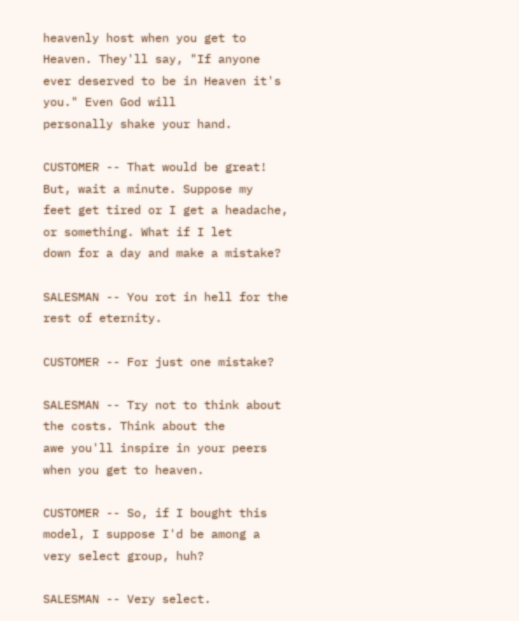heavenly host when you get to Heaven. They'll say, "If anyone
ever deserved to be in Heaven it's you." Even God will
personally shake your hand.

CUSTOMER -- That would be great! But, wait a minute. Suppose my
feet get tired or I get a headache, or something. What if I let
down for a day and make a mistake?

SALESMAN -- You rot in hell for the rest of eternity.

CUSTOMER -- For just one mistake?

SALESMAN -- Try not to think about the costs. Think about the
awe you'll inspire in your peers when you get to heaven.

CUSTOMER -- So, if I bought this model, I suppose I'd be among a
very select group, huh?

SALESMAN -- Very select.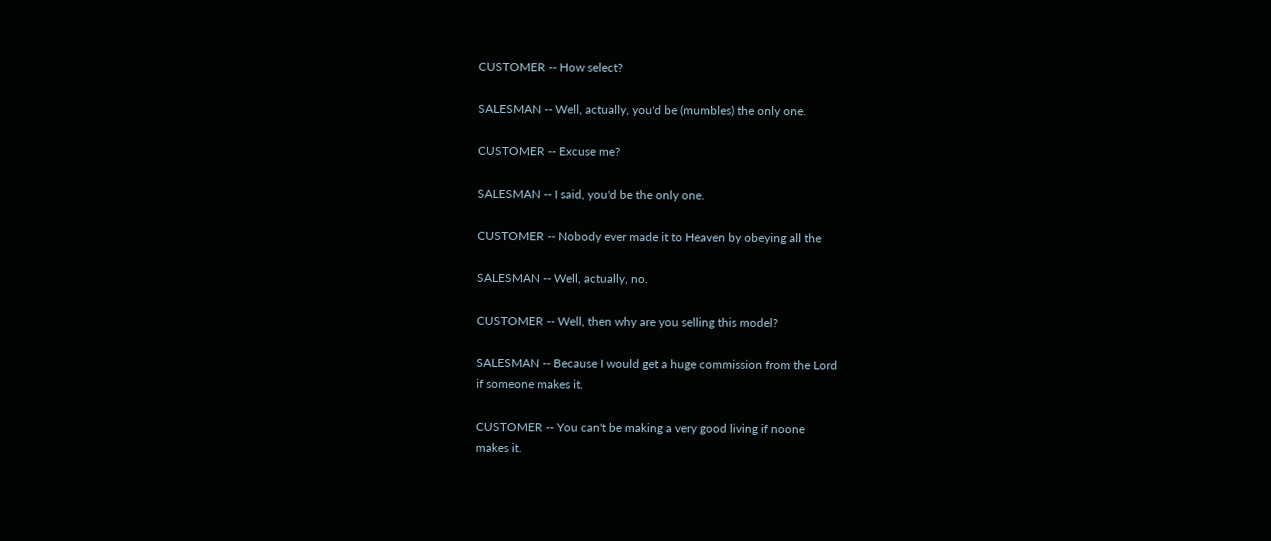CUSTOMER -- How select?

SALESMAN -- Well, actually, you'd be (mumbles) the only one.

CUSTOMER -- Excuse me?

SALESMAN -- I said, you'd be the only one.

CUSTOMER -- Nobody ever made it to Heaven by obeying all the

SALESMAN -- Well, actually, no.

CUSTOMER -- Well, then why are you selling this model?

SALESMAN -- Because I would get a huge commission from the Lord
if someone makes it.

CUSTOMER -- You can't be making a very good living if noone
makes it.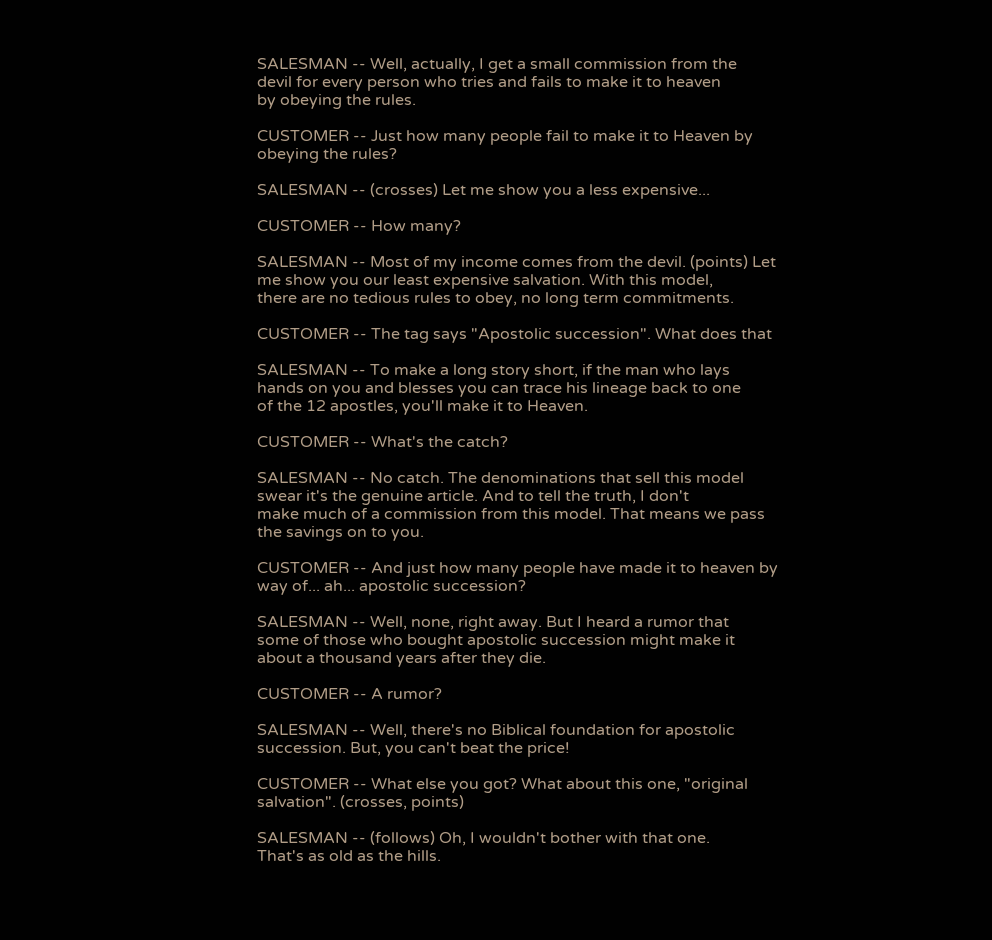SALESMAN -- Well, actually, I get a small commission from the
devil for every person who tries and fails to make it to heaven
by obeying the rules.

CUSTOMER -- Just how many people fail to make it to Heaven by
obeying the rules?

SALESMAN -- (crosses) Let me show you a less expensive...

CUSTOMER -- How many?

SALESMAN -- Most of my income comes from the devil. (points) Let
me show you our least expensive salvation. With this model,
there are no tedious rules to obey, no long term commitments.

CUSTOMER -- The tag says "Apostolic succession". What does that

SALESMAN -- To make a long story short, if the man who lays
hands on you and blesses you can trace his lineage back to one
of the 12 apostles, you'll make it to Heaven.

CUSTOMER -- What's the catch?

SALESMAN -- No catch. The denominations that sell this model
swear it's the genuine article. And to tell the truth, I don't
make much of a commission from this model. That means we pass
the savings on to you.

CUSTOMER -- And just how many people have made it to heaven by
way of... ah... apostolic succession?

SALESMAN -- Well, none, right away. But I heard a rumor that
some of those who bought apostolic succession might make it
about a thousand years after they die.

CUSTOMER -- A rumor?

SALESMAN -- Well, there's no Biblical foundation for apostolic
succession. But, you can't beat the price!

CUSTOMER -- What else you got? What about this one, "original
salvation". (crosses, points)

SALESMAN -- (follows) Oh, I wouldn't bother with that one.
That's as old as the hills.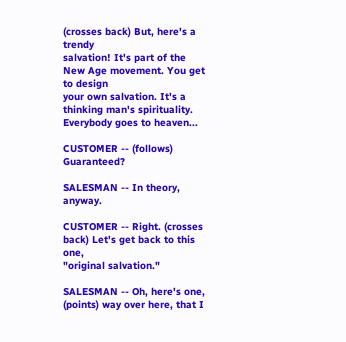(crosses back) But, here's a trendy
salvation! It's part of the New Age movement. You get to design
your own salvation. It's a thinking man's spirituality.
Everybody goes to heaven...

CUSTOMER -- (follows) Guaranteed?

SALESMAN -- In theory, anyway.

CUSTOMER -- Right. (crosses back) Let's get back to this one,
"original salvation."

SALESMAN -- Oh, here's one, (points) way over here, that I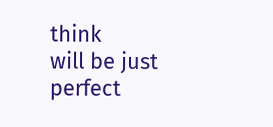think
will be just perfect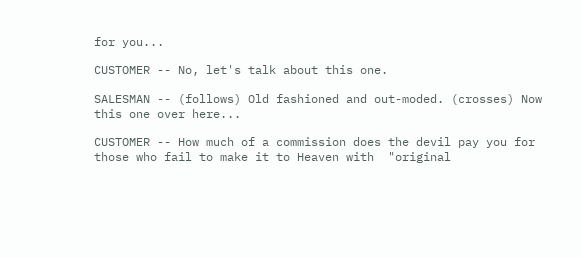for you...

CUSTOMER -- No, let's talk about this one.

SALESMAN -- (follows) Old fashioned and out-moded. (crosses) Now
this one over here...

CUSTOMER -- How much of a commission does the devil pay you for
those who fail to make it to Heaven with  "original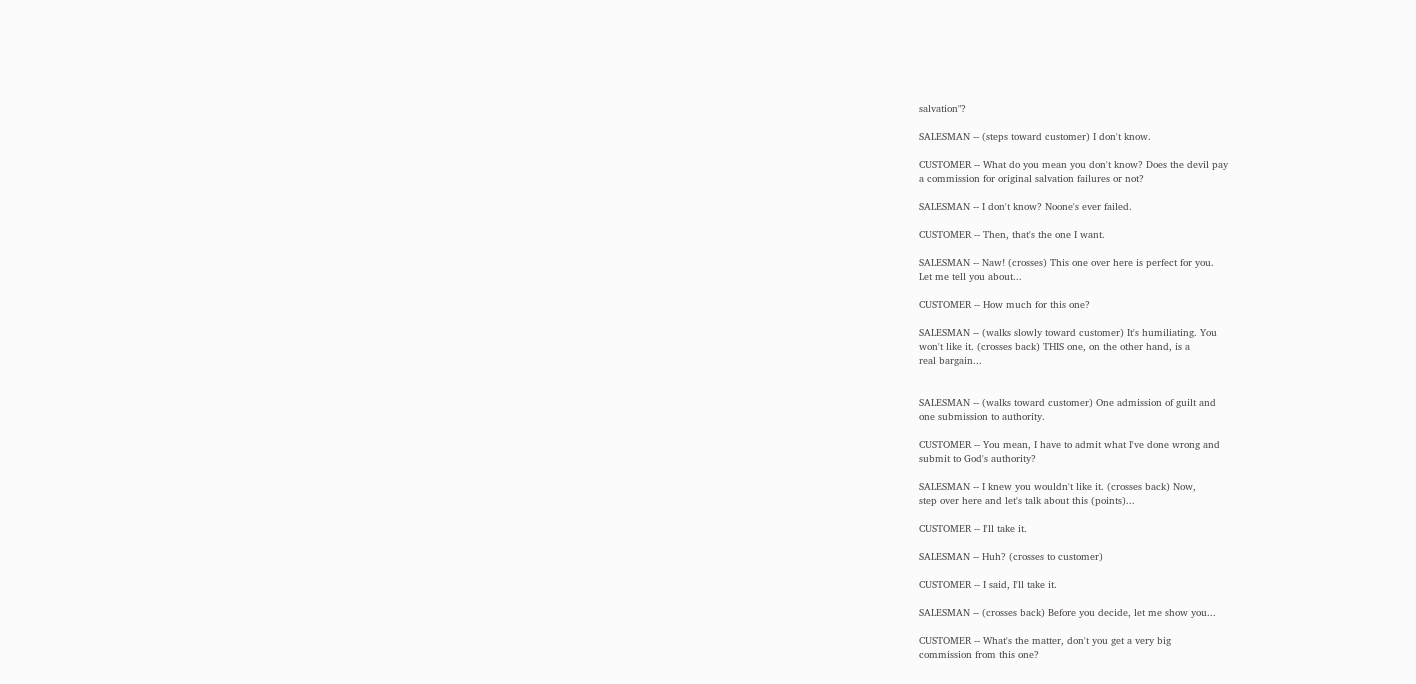salvation"?

SALESMAN -- (steps toward customer) I don't know.

CUSTOMER -- What do you mean you don't know? Does the devil pay
a commission for original salvation failures or not?

SALESMAN -- I don't know? Noone's ever failed.

CUSTOMER -- Then, that's the one I want.

SALESMAN -- Naw! (crosses) This one over here is perfect for you.
Let me tell you about...

CUSTOMER -- How much for this one?

SALESMAN -- (walks slowly toward customer) It's humiliating. You
won't like it. (crosses back) THIS one, on the other hand, is a
real bargain...


SALESMAN -- (walks toward customer) One admission of guilt and
one submission to authority.

CUSTOMER -- You mean, I have to admit what I've done wrong and
submit to God's authority?

SALESMAN -- I knew you wouldn't like it. (crosses back) Now,
step over here and let's talk about this (points)...

CUSTOMER -- I'll take it.

SALESMAN -- Huh? (crosses to customer)

CUSTOMER -- I said, I'll take it.

SALESMAN -- (crosses back) Before you decide, let me show you...

CUSTOMER -- What's the matter, don't you get a very big
commission from this one?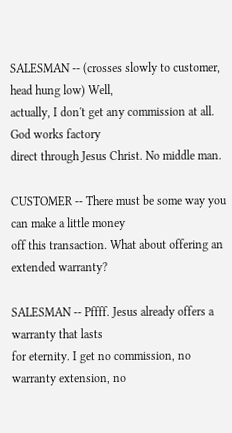SALESMAN -- (crosses slowly to customer, head hung low) Well,
actually, I don't get any commission at all. God works factory
direct through Jesus Christ. No middle man.

CUSTOMER -- There must be some way you can make a little money
off this transaction. What about offering an extended warranty?

SALESMAN -- Pffff. Jesus already offers a warranty that lasts
for eternity. I get no commission, no warranty extension, no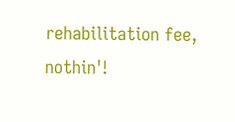rehabilitation fee, nothin'!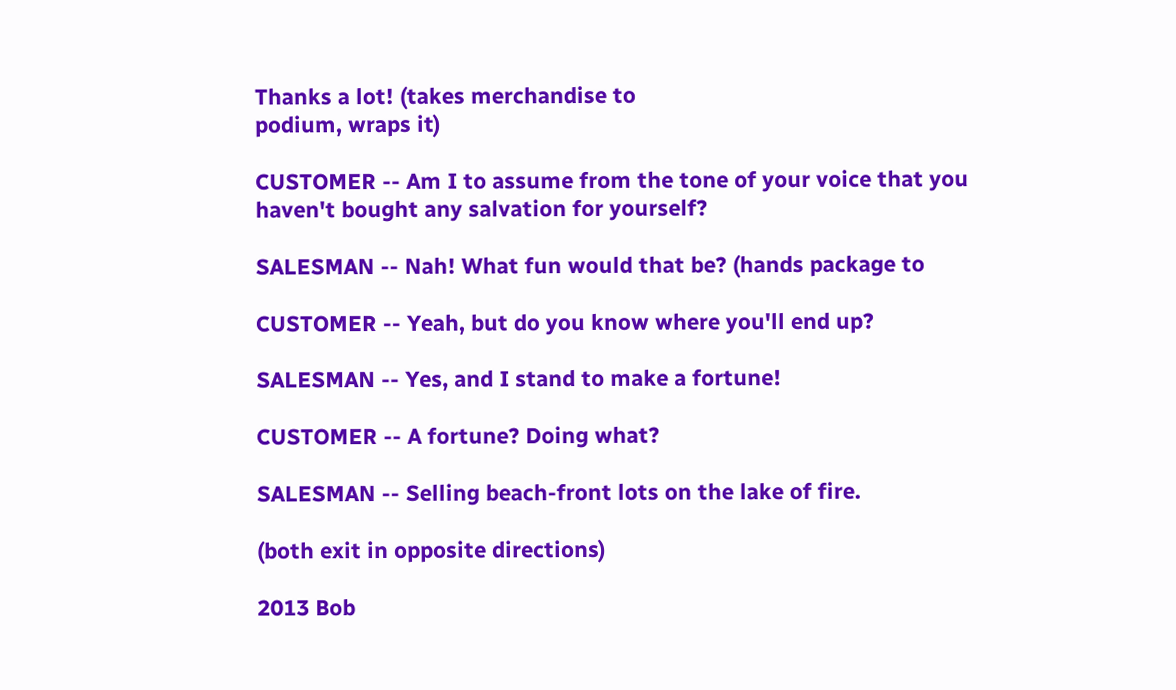Thanks a lot! (takes merchandise to
podium, wraps it)

CUSTOMER -- Am I to assume from the tone of your voice that you
haven't bought any salvation for yourself?

SALESMAN -- Nah! What fun would that be? (hands package to

CUSTOMER -- Yeah, but do you know where you'll end up?

SALESMAN -- Yes, and I stand to make a fortune!

CUSTOMER -- A fortune? Doing what?

SALESMAN -- Selling beach-front lots on the lake of fire.

(both exit in opposite directions)

2013 Bob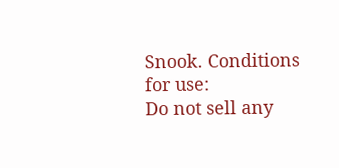Snook. Conditions for use:
Do not sell any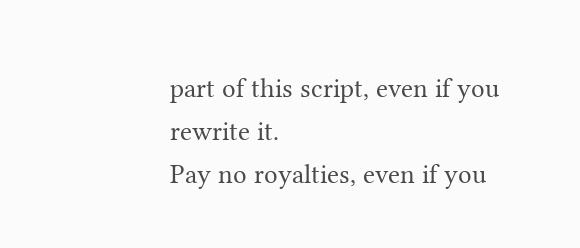part of this script, even if you rewrite it.
Pay no royalties, even if you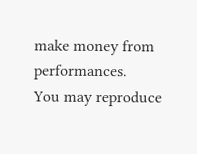make money from performances.
You may reproduce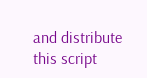and distribute this script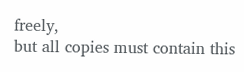freely,
but all copies must contain this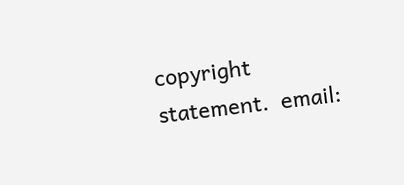copyright statement.  email: